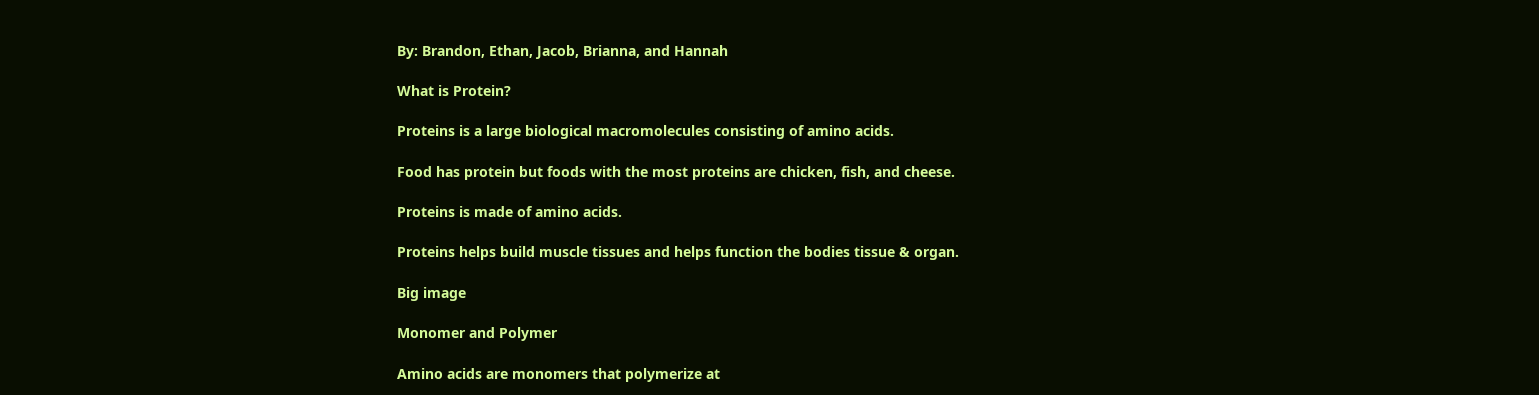By: Brandon, Ethan, Jacob, Brianna, and Hannah

What is Protein?

Proteins is a large biological macromolecules consisting of amino acids.

Food has protein but foods with the most proteins are chicken, fish, and cheese.

Proteins is made of amino acids.

Proteins helps build muscle tissues and helps function the bodies tissue & organ.

Big image

Monomer and Polymer

Amino acids are monomers that polymerize at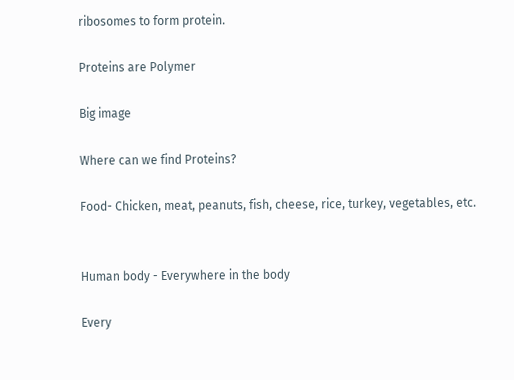ribosomes to form protein.

Proteins are Polymer

Big image

Where can we find Proteins?

Food- Chicken, meat, peanuts, fish, cheese, rice, turkey, vegetables, etc.


Human body - Everywhere in the body

Every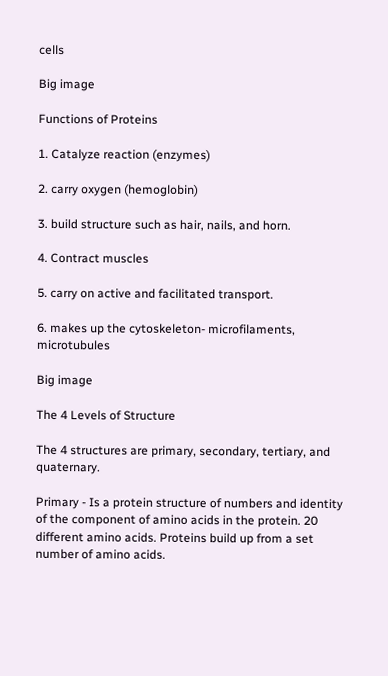cells

Big image

Functions of Proteins

1. Catalyze reaction (enzymes)

2. carry oxygen (hemoglobin)

3. build structure such as hair, nails, and horn.

4. Contract muscles

5. carry on active and facilitated transport.

6. makes up the cytoskeleton- microfilaments, microtubules

Big image

The 4 Levels of Structure

The 4 structures are primary, secondary, tertiary, and quaternary.

Primary - Is a protein structure of numbers and identity of the component of amino acids in the protein. 20 different amino acids. Proteins build up from a set number of amino acids.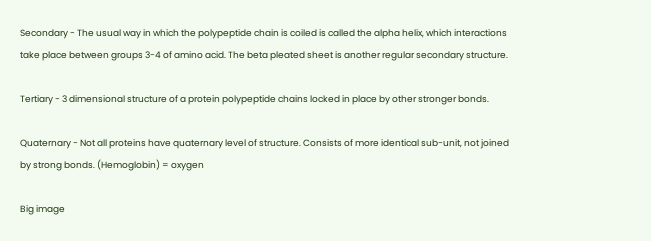Secondary - The usual way in which the polypeptide chain is coiled is called the alpha helix, which interactions take place between groups 3-4 of amino acid. The beta pleated sheet is another regular secondary structure.

Tertiary - 3 dimensional structure of a protein polypeptide chains locked in place by other stronger bonds.

Quaternary - Not all proteins have quaternary level of structure. Consists of more identical sub-unit, not joined by strong bonds. (Hemoglobin) = oxygen

Big image